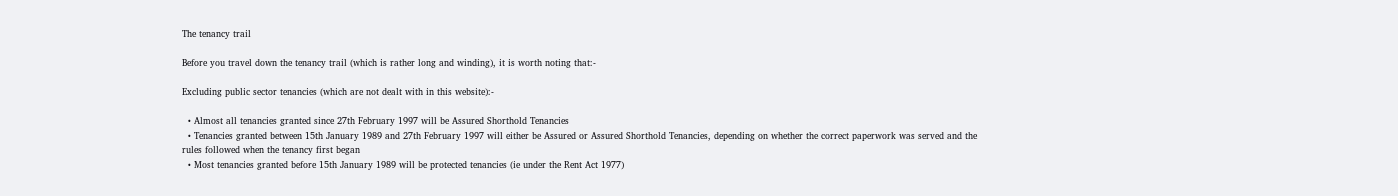The tenancy trail

Before you travel down the tenancy trail (which is rather long and winding), it is worth noting that:-

Excluding public sector tenancies (which are not dealt with in this website):-

  • Almost all tenancies granted since 27th February 1997 will be Assured Shorthold Tenancies
  • Tenancies granted between 15th January 1989 and 27th February 1997 will either be Assured or Assured Shorthold Tenancies, depending on whether the correct paperwork was served and the rules followed when the tenancy first began
  • Most tenancies granted before 15th January 1989 will be protected tenancies (ie under the Rent Act 1977)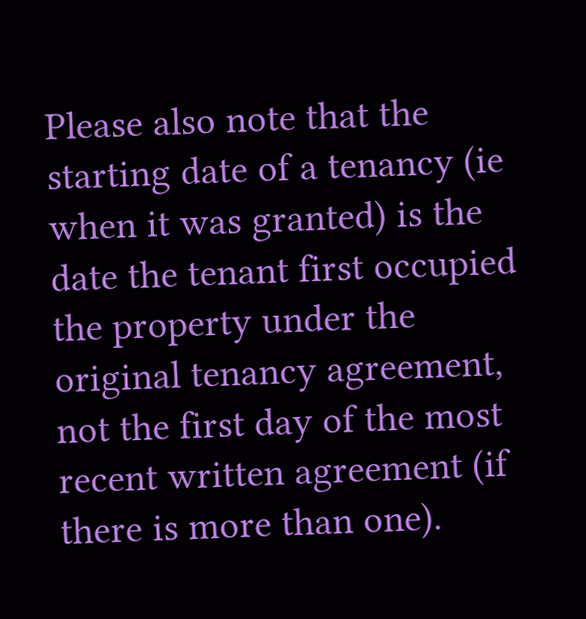Please also note that the starting date of a tenancy (ie when it was granted) is the date the tenant first occupied the property under the original tenancy agreement, not the first day of the most recent written agreement (if there is more than one).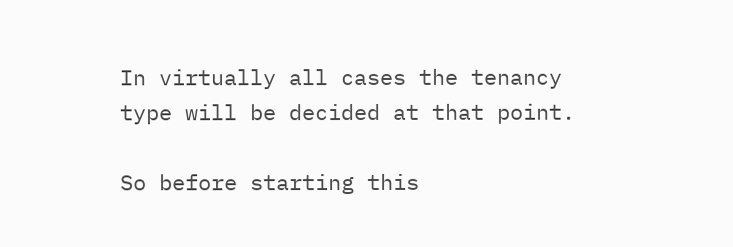In virtually all cases the tenancy type will be decided at that point.

So before starting this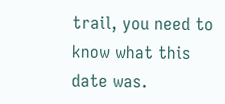trail, you need to know what this date was.